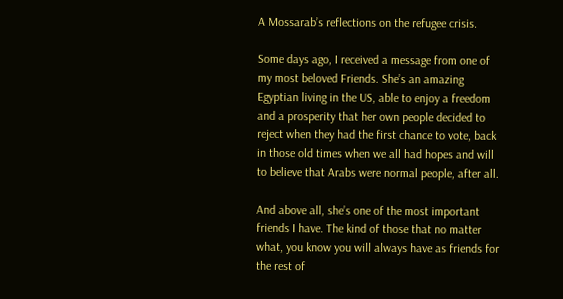A Mossarab’s reflections on the refugee crisis.

Some days ago, I received a message from one of my most beloved Friends. She’s an amazing Egyptian living in the US, able to enjoy a freedom and a prosperity that her own people decided to reject when they had the first chance to vote, back in those old times when we all had hopes and will to believe that Arabs were normal people, after all.

And above all, she’s one of the most important friends I have. The kind of those that no matter what, you know you will always have as friends for the rest of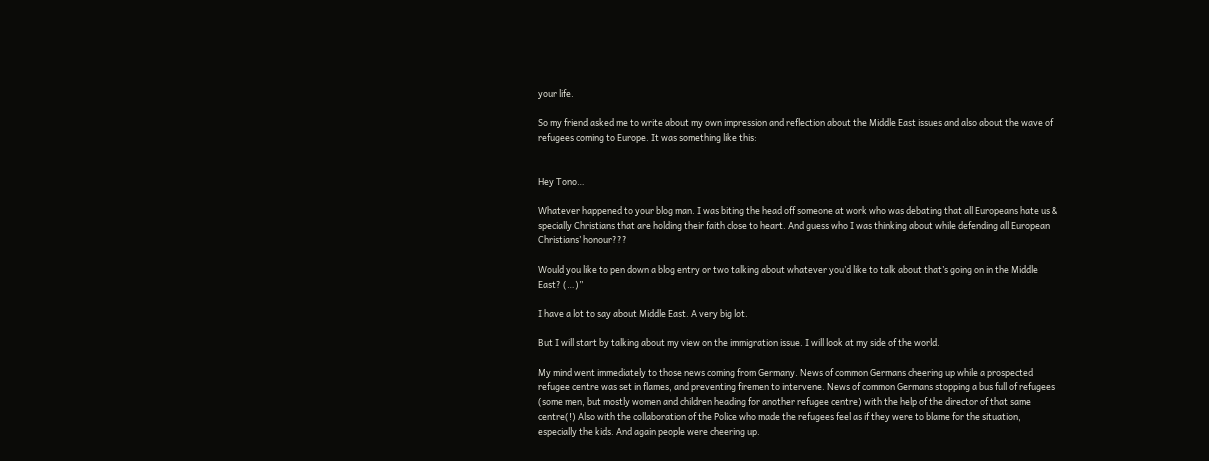your life.

So my friend asked me to write about my own impression and reflection about the Middle East issues and also about the wave of refugees coming to Europe. It was something like this:


Hey Tono…

Whatever happened to your blog man. I was biting the head off someone at work who was debating that all Europeans hate us & specially Christians that are holding their faith close to heart. And guess who I was thinking about while defending all European Christians’ honour???

Would you like to pen down a blog entry or two talking about whatever you’d like to talk about that’s going on in the Middle East? (…)”

I have a lot to say about Middle East. A very big lot.

But I will start by talking about my view on the immigration issue. I will look at my side of the world.

My mind went immediately to those news coming from Germany. News of common Germans cheering up while a prospected refugee centre was set in flames, and preventing firemen to intervene. News of common Germans stopping a bus full of refugees (some men, but mostly women and children heading for another refugee centre) with the help of the director of that same centre(!) Also with the collaboration of the Police who made the refugees feel as if they were to blame for the situation, especially the kids. And again people were cheering up.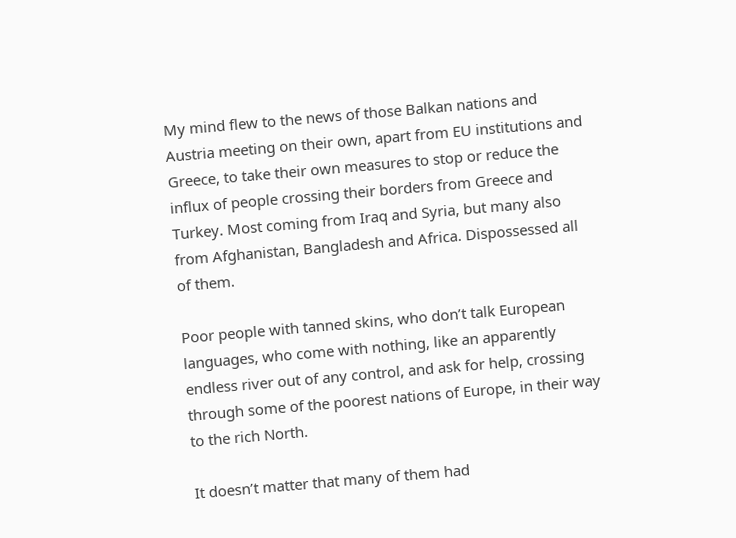My mind flew to the news of those Balkan nations and Austria meeting on their own, apart from EU institutions and Greece, to take their own measures to stop or reduce the influx of people crossing their borders from Greece and Turkey. Most coming from Iraq and Syria, but many also from Afghanistan, Bangladesh and Africa. Dispossessed all of them.

Poor people with tanned skins, who don’t talk European languages, who come with nothing, like an apparently endless river out of any control, and ask for help, crossing through some of the poorest nations of Europe, in their way to the rich North.

It doesn’t matter that many of them had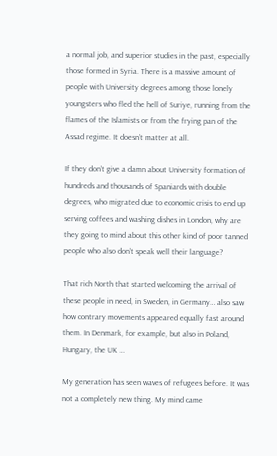a normal job, and superior studies in the past, especially those formed in Syria. There is a massive amount of people with University degrees among those lonely youngsters who fled the hell of Suriye, running from the flames of the Islamists or from the frying pan of the Assad regime. It doesn’t matter at all.

If they don’t give a damn about University formation of hundreds and thousands of Spaniards with double degrees, who migrated due to economic crisis to end up serving coffees and washing dishes in London, why are they going to mind about this other kind of poor tanned people who also don’t speak well their language?

That rich North that started welcoming the arrival of these people in need, in Sweden, in Germany… also saw how contrary movements appeared equally fast around them. In Denmark, for example, but also in Poland, Hungary, the UK …

My generation has seen waves of refugees before. It was not a completely new thing. My mind came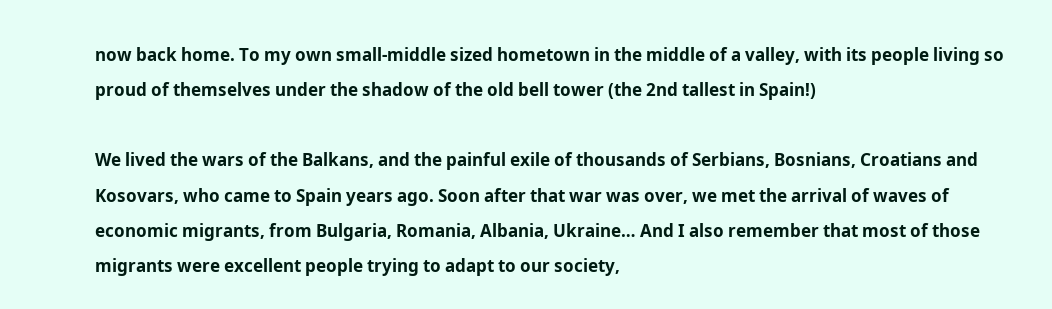now back home. To my own small-middle sized hometown in the middle of a valley, with its people living so proud of themselves under the shadow of the old bell tower (the 2nd tallest in Spain!)

We lived the wars of the Balkans, and the painful exile of thousands of Serbians, Bosnians, Croatians and Kosovars, who came to Spain years ago. Soon after that war was over, we met the arrival of waves of economic migrants, from Bulgaria, Romania, Albania, Ukraine… And I also remember that most of those migrants were excellent people trying to adapt to our society,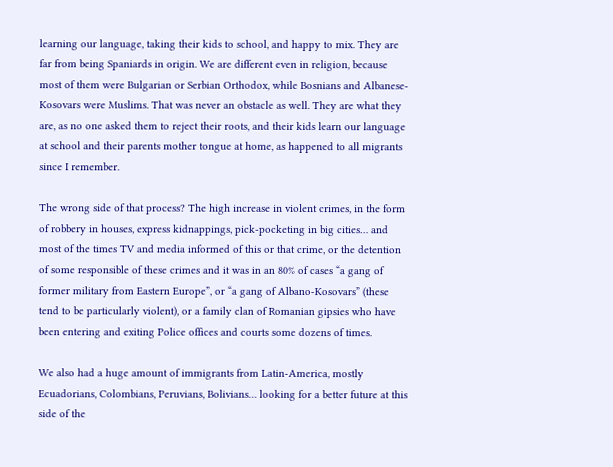learning our language, taking their kids to school, and happy to mix. They are far from being Spaniards in origin. We are different even in religion, because most of them were Bulgarian or Serbian Orthodox, while Bosnians and Albanese-Kosovars were Muslims. That was never an obstacle as well. They are what they are, as no one asked them to reject their roots, and their kids learn our language at school and their parents mother tongue at home, as happened to all migrants since I remember.

The wrong side of that process? The high increase in violent crimes, in the form of robbery in houses, express kidnappings, pick-pocketing in big cities… and most of the times TV and media informed of this or that crime, or the detention of some responsible of these crimes and it was in an 80% of cases “a gang of former military from Eastern Europe”, or “a gang of Albano-Kosovars” (these tend to be particularly violent), or a family clan of Romanian gipsies who have been entering and exiting Police offices and courts some dozens of times.

We also had a huge amount of immigrants from Latin-America, mostly Ecuadorians, Colombians, Peruvians, Bolivians… looking for a better future at this side of the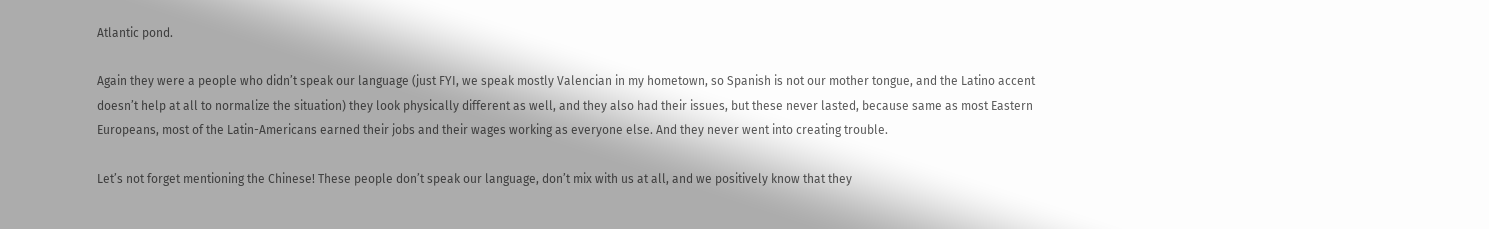Atlantic pond.

Again they were a people who didn’t speak our language (just FYI, we speak mostly Valencian in my hometown, so Spanish is not our mother tongue, and the Latino accent doesn’t help at all to normalize the situation) they look physically different as well, and they also had their issues, but these never lasted, because same as most Eastern Europeans, most of the Latin-Americans earned their jobs and their wages working as everyone else. And they never went into creating trouble.

Let’s not forget mentioning the Chinese! These people don’t speak our language, don’t mix with us at all, and we positively know that they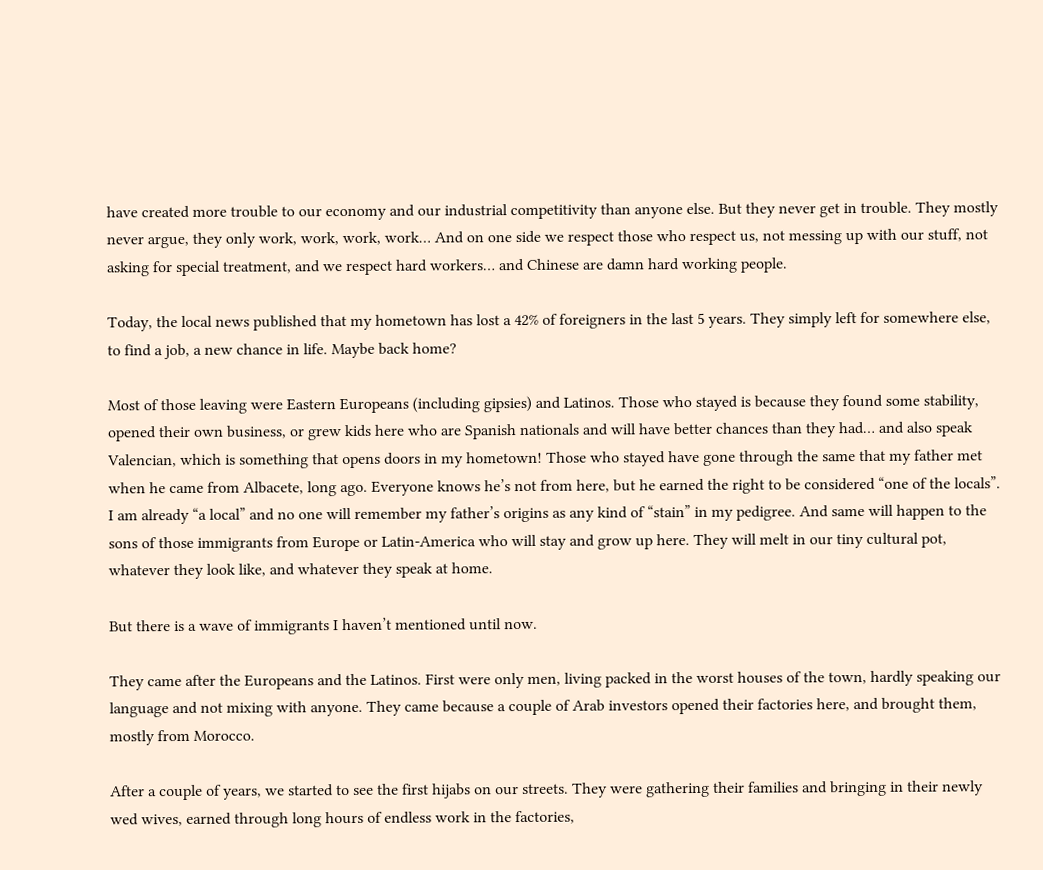have created more trouble to our economy and our industrial competitivity than anyone else. But they never get in trouble. They mostly never argue, they only work, work, work, work… And on one side we respect those who respect us, not messing up with our stuff, not asking for special treatment, and we respect hard workers… and Chinese are damn hard working people.

Today, the local news published that my hometown has lost a 42% of foreigners in the last 5 years. They simply left for somewhere else, to find a job, a new chance in life. Maybe back home?

Most of those leaving were Eastern Europeans (including gipsies) and Latinos. Those who stayed is because they found some stability, opened their own business, or grew kids here who are Spanish nationals and will have better chances than they had… and also speak Valencian, which is something that opens doors in my hometown! Those who stayed have gone through the same that my father met when he came from Albacete, long ago. Everyone knows he’s not from here, but he earned the right to be considered “one of the locals”. I am already “a local” and no one will remember my father’s origins as any kind of “stain” in my pedigree. And same will happen to the sons of those immigrants from Europe or Latin-America who will stay and grow up here. They will melt in our tiny cultural pot, whatever they look like, and whatever they speak at home.

But there is a wave of immigrants I haven’t mentioned until now.

They came after the Europeans and the Latinos. First were only men, living packed in the worst houses of the town, hardly speaking our language and not mixing with anyone. They came because a couple of Arab investors opened their factories here, and brought them, mostly from Morocco.

After a couple of years, we started to see the first hijabs on our streets. They were gathering their families and bringing in their newly wed wives, earned through long hours of endless work in the factories,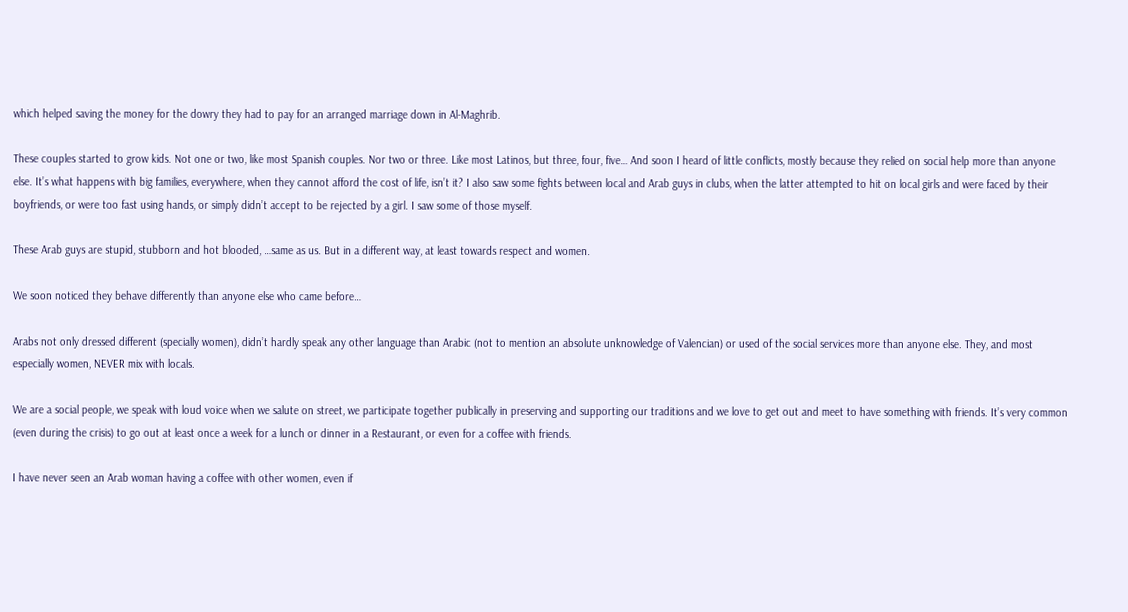which helped saving the money for the dowry they had to pay for an arranged marriage down in Al-Maghrib.

These couples started to grow kids. Not one or two, like most Spanish couples. Nor two or three. Like most Latinos, but three, four, five… And soon I heard of little conflicts, mostly because they relied on social help more than anyone else. It’s what happens with big families, everywhere, when they cannot afford the cost of life, isn’t it? I also saw some fights between local and Arab guys in clubs, when the latter attempted to hit on local girls and were faced by their boyfriends, or were too fast using hands, or simply didn’t accept to be rejected by a girl. I saw some of those myself.

These Arab guys are stupid, stubborn and hot blooded, …same as us. But in a different way, at least towards respect and women.

We soon noticed they behave differently than anyone else who came before…

Arabs not only dressed different (specially women), didn’t hardly speak any other language than Arabic (not to mention an absolute unknowledge of Valencian) or used of the social services more than anyone else. They, and most especially women, NEVER mix with locals.

We are a social people, we speak with loud voice when we salute on street, we participate together publically in preserving and supporting our traditions and we love to get out and meet to have something with friends. It’s very common (even during the crisis) to go out at least once a week for a lunch or dinner in a Restaurant, or even for a coffee with friends.

I have never seen an Arab woman having a coffee with other women, even if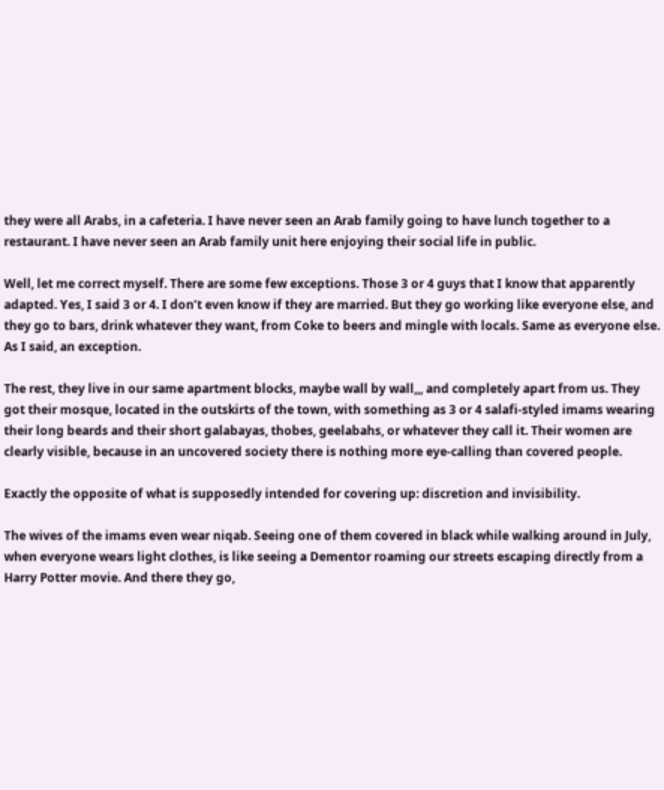they were all Arabs, in a cafeteria. I have never seen an Arab family going to have lunch together to a restaurant. I have never seen an Arab family unit here enjoying their social life in public.

Well, let me correct myself. There are some few exceptions. Those 3 or 4 guys that I know that apparently adapted. Yes, I said 3 or 4. I don’t even know if they are married. But they go working like everyone else, and they go to bars, drink whatever they want, from Coke to beers and mingle with locals. Same as everyone else. As I said, an exception.

The rest, they live in our same apartment blocks, maybe wall by wall,,, and completely apart from us. They got their mosque, located in the outskirts of the town, with something as 3 or 4 salafi-styled imams wearing their long beards and their short galabayas, thobes, geelabahs, or whatever they call it. Their women are clearly visible, because in an uncovered society there is nothing more eye-calling than covered people.

Exactly the opposite of what is supposedly intended for covering up: discretion and invisibility.

The wives of the imams even wear niqab. Seeing one of them covered in black while walking around in July, when everyone wears light clothes, is like seeing a Dementor roaming our streets escaping directly from a Harry Potter movie. And there they go,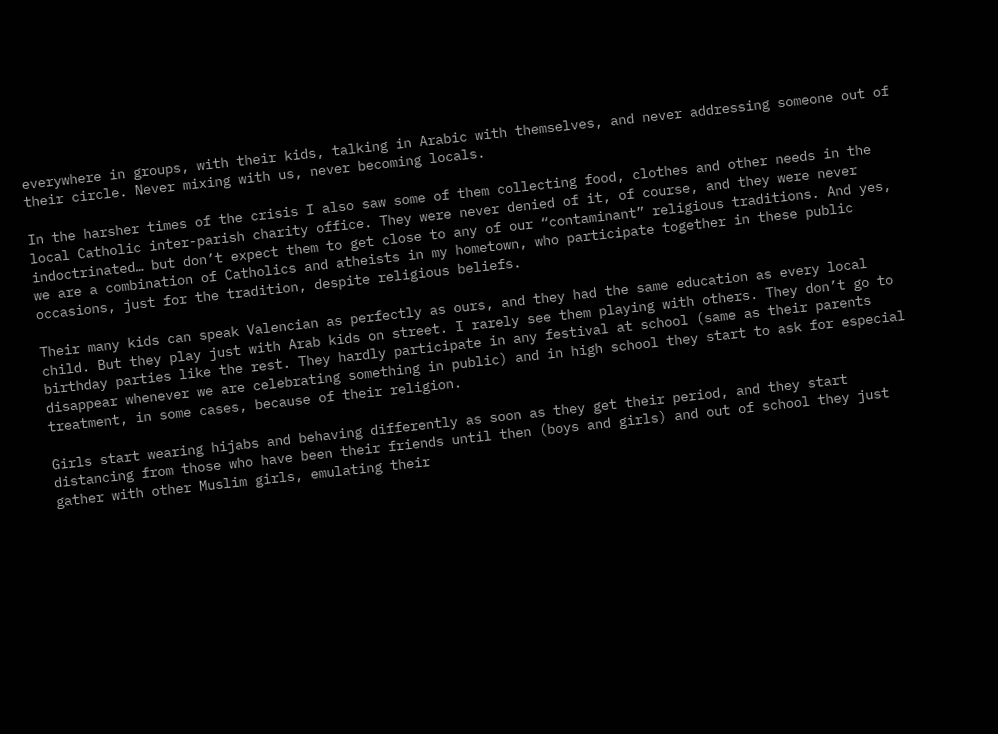everywhere in groups, with their kids, talking in Arabic with themselves, and never addressing someone out of their circle. Never mixing with us, never becoming locals.

In the harsher times of the crisis I also saw some of them collecting food, clothes and other needs in the local Catholic inter-parish charity office. They were never denied of it, of course, and they were never indoctrinated… but don’t expect them to get close to any of our “contaminant” religious traditions. And yes, we are a combination of Catholics and atheists in my hometown, who participate together in these public occasions, just for the tradition, despite religious beliefs.

Their many kids can speak Valencian as perfectly as ours, and they had the same education as every local child. But they play just with Arab kids on street. I rarely see them playing with others. They don’t go to birthday parties like the rest. They hardly participate in any festival at school (same as their parents disappear whenever we are celebrating something in public) and in high school they start to ask for especial treatment, in some cases, because of their religion.

Girls start wearing hijabs and behaving differently as soon as they get their period, and they start distancing from those who have been their friends until then (boys and girls) and out of school they just gather with other Muslim girls, emulating their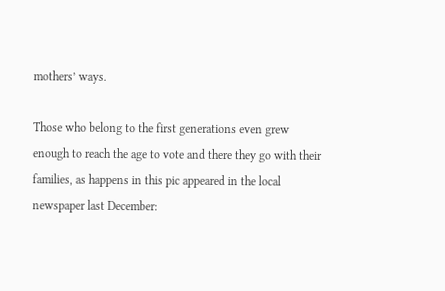mothers’ ways.

Those who belong to the first generations even grew enough to reach the age to vote and there they go with their families, as happens in this pic appeared in the local newspaper last December: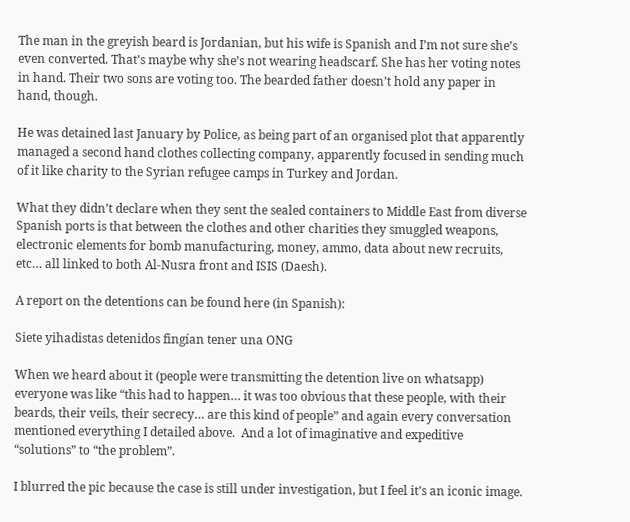The man in the greyish beard is Jordanian, but his wife is Spanish and I’m not sure she’s even converted. That’s maybe why she’s not wearing headscarf. She has her voting notes in hand. Their two sons are voting too. The bearded father doesn’t hold any paper in hand, though.

He was detained last January by Police, as being part of an organised plot that apparently managed a second hand clothes collecting company, apparently focused in sending much of it like charity to the Syrian refugee camps in Turkey and Jordan.

What they didn’t declare when they sent the sealed containers to Middle East from diverse Spanish ports is that between the clothes and other charities they smuggled weapons, electronic elements for bomb manufacturing, money, ammo, data about new recruits, etc… all linked to both Al-Nusra front and ISIS (Daesh).

A report on the detentions can be found here (in Spanish):

Siete yihadistas detenidos fingían tener una ONG

When we heard about it (people were transmitting the detention live on whatsapp) everyone was like “this had to happen… it was too obvious that these people, with their beards, their veils, their secrecy… are this kind of people” and again every conversation mentioned everything I detailed above.  And a lot of imaginative and expeditive “solutions” to “the problem”.

I blurred the pic because the case is still under investigation, but I feel it’s an iconic image.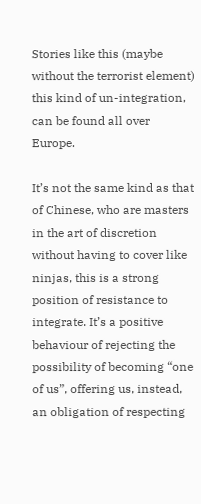Stories like this (maybe without the terrorist element) this kind of un-integration, can be found all over Europe.

It’s not the same kind as that of Chinese, who are masters in the art of discretion without having to cover like ninjas, this is a strong position of resistance to integrate. It’s a positive behaviour of rejecting the possibility of becoming “one of us”, offering us, instead, an obligation of respecting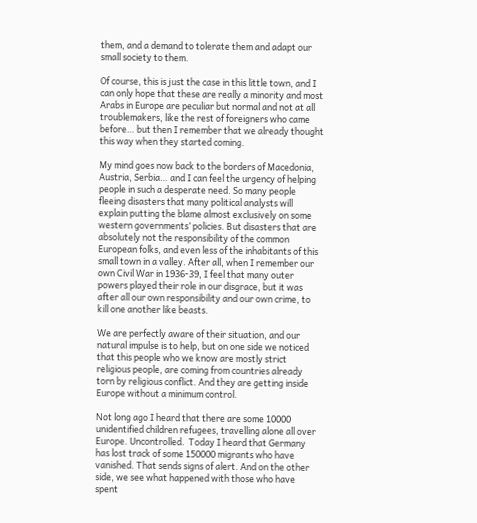them, and a demand to tolerate them and adapt our small society to them.

Of course, this is just the case in this little town, and I can only hope that these are really a minority and most Arabs in Europe are peculiar but normal and not at all troublemakers, like the rest of foreigners who came before… but then I remember that we already thought this way when they started coming.

My mind goes now back to the borders of Macedonia, Austria, Serbia… and I can feel the urgency of helping people in such a desperate need. So many people fleeing disasters that many political analysts will explain putting the blame almost exclusively on some western governments’ policies. But disasters that are absolutely not the responsibility of the common European folks, and even less of the inhabitants of this small town in a valley. After all, when I remember our own Civil War in 1936-39, I feel that many outer powers played their role in our disgrace, but it was after all our own responsibility and our own crime, to kill one another like beasts.

We are perfectly aware of their situation, and our natural impulse is to help, but on one side we noticed that this people who we know are mostly strict religious people, are coming from countries already torn by religious conflict. And they are getting inside Europe without a minimum control.

Not long ago I heard that there are some 10000 unidentified children refugees, travelling alone all over Europe. Uncontrolled.  Today I heard that Germany has lost track of some 150000 migrants who have vanished. That sends signs of alert. And on the other side, we see what happened with those who have spent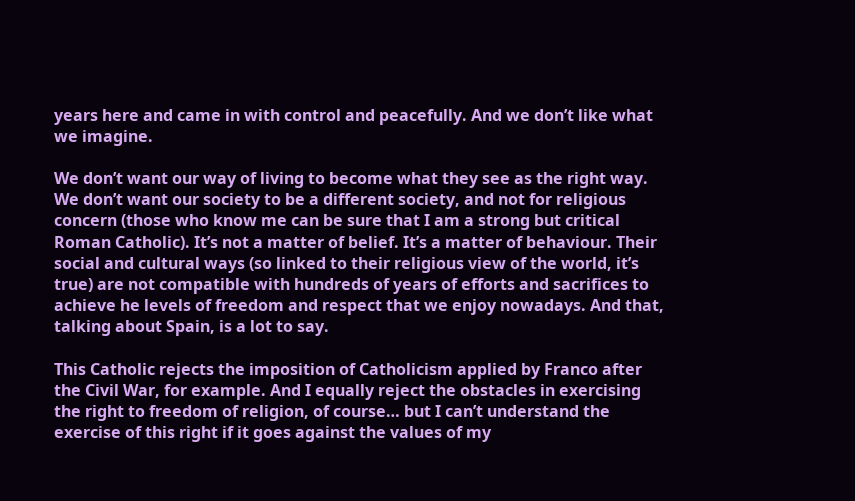years here and came in with control and peacefully. And we don’t like what we imagine.

We don’t want our way of living to become what they see as the right way. We don’t want our society to be a different society, and not for religious concern (those who know me can be sure that I am a strong but critical Roman Catholic). It’s not a matter of belief. It’s a matter of behaviour. Their social and cultural ways (so linked to their religious view of the world, it’s true) are not compatible with hundreds of years of efforts and sacrifices to achieve he levels of freedom and respect that we enjoy nowadays. And that, talking about Spain, is a lot to say.

This Catholic rejects the imposition of Catholicism applied by Franco after the Civil War, for example. And I equally reject the obstacles in exercising the right to freedom of religion, of course… but I can’t understand the exercise of this right if it goes against the values of my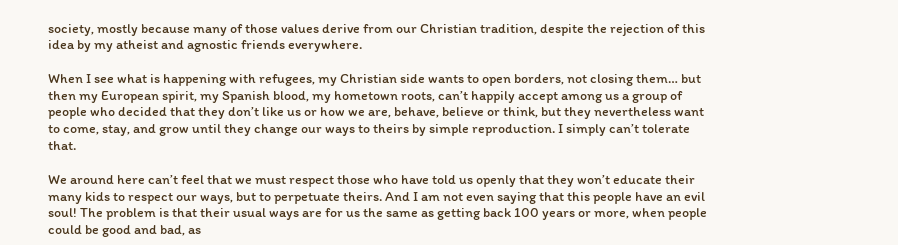society, mostly because many of those values derive from our Christian tradition, despite the rejection of this idea by my atheist and agnostic friends everywhere.

When I see what is happening with refugees, my Christian side wants to open borders, not closing them… but then my European spirit, my Spanish blood, my hometown roots, can’t happily accept among us a group of people who decided that they don’t like us or how we are, behave, believe or think, but they nevertheless want to come, stay, and grow until they change our ways to theirs by simple reproduction. I simply can’t tolerate that.

We around here can’t feel that we must respect those who have told us openly that they won’t educate their many kids to respect our ways, but to perpetuate theirs. And I am not even saying that this people have an evil soul! The problem is that their usual ways are for us the same as getting back 100 years or more, when people could be good and bad, as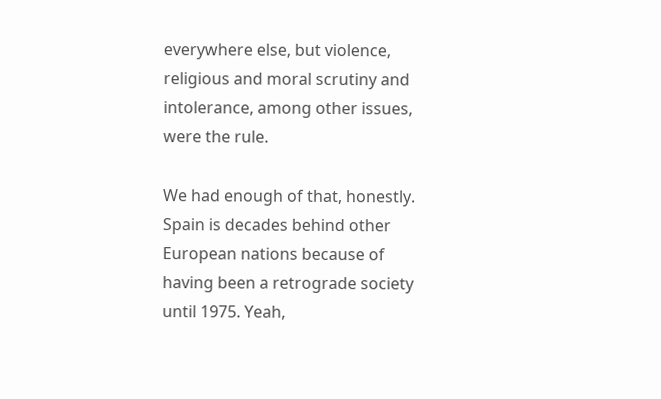everywhere else, but violence, religious and moral scrutiny and intolerance, among other issues, were the rule.

We had enough of that, honestly. Spain is decades behind other European nations because of having been a retrograde society until 1975. Yeah,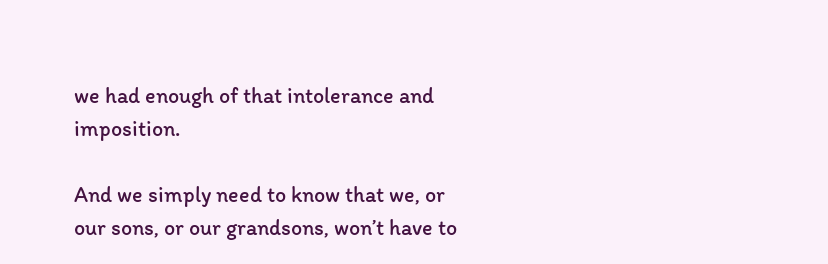we had enough of that intolerance and imposition.

And we simply need to know that we, or our sons, or our grandsons, won’t have to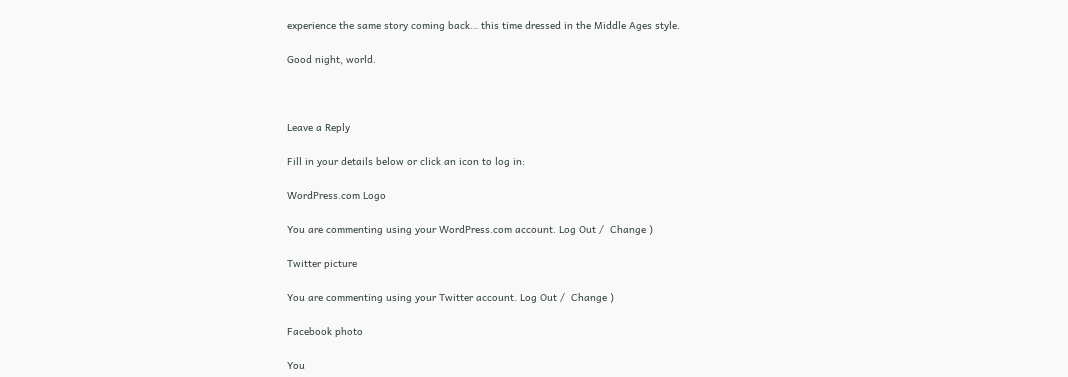experience the same story coming back… this time dressed in the Middle Ages style.

Good night, world.



Leave a Reply

Fill in your details below or click an icon to log in:

WordPress.com Logo

You are commenting using your WordPress.com account. Log Out /  Change )

Twitter picture

You are commenting using your Twitter account. Log Out /  Change )

Facebook photo

You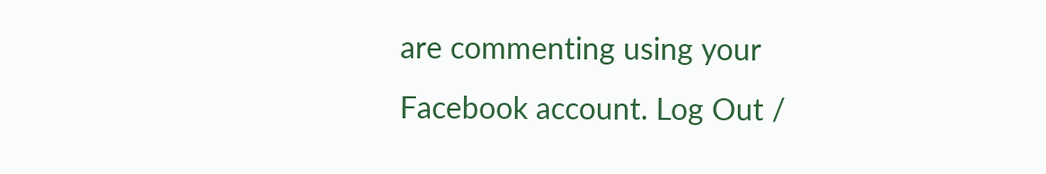are commenting using your Facebook account. Log Out /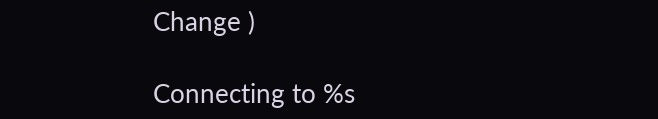Change )

Connecting to %s